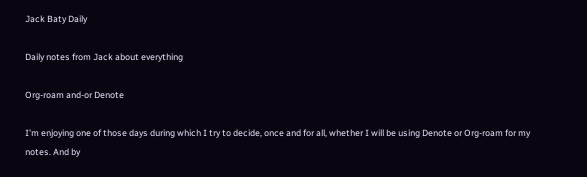Jack Baty Daily

Daily notes from Jack about everything

Org-roam and-or Denote

I'm enjoying one of those days during which I try to decide, once and for all, whether I will be using Denote or Org-roam for my notes. And by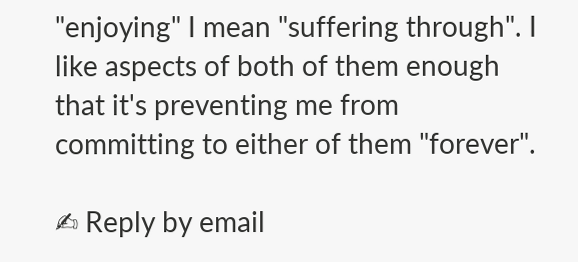"enjoying" I mean "suffering through". I like aspects of both of them enough that it's preventing me from committing to either of them "forever".

✍ Reply by email